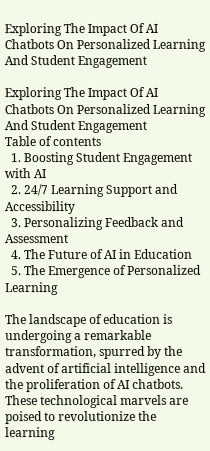Exploring The Impact Of AI Chatbots On Personalized Learning And Student Engagement

Exploring The Impact Of AI Chatbots On Personalized Learning And Student Engagement
Table of contents
  1. Boosting Student Engagement with AI
  2. 24/7 Learning Support and Accessibility
  3. Personalizing Feedback and Assessment
  4. The Future of AI in Education
  5. The Emergence of Personalized Learning

The landscape of education is undergoing a remarkable transformation, spurred by the advent of artificial intelligence and the proliferation of AI chatbots. These technological marvels are poised to revolutionize the learning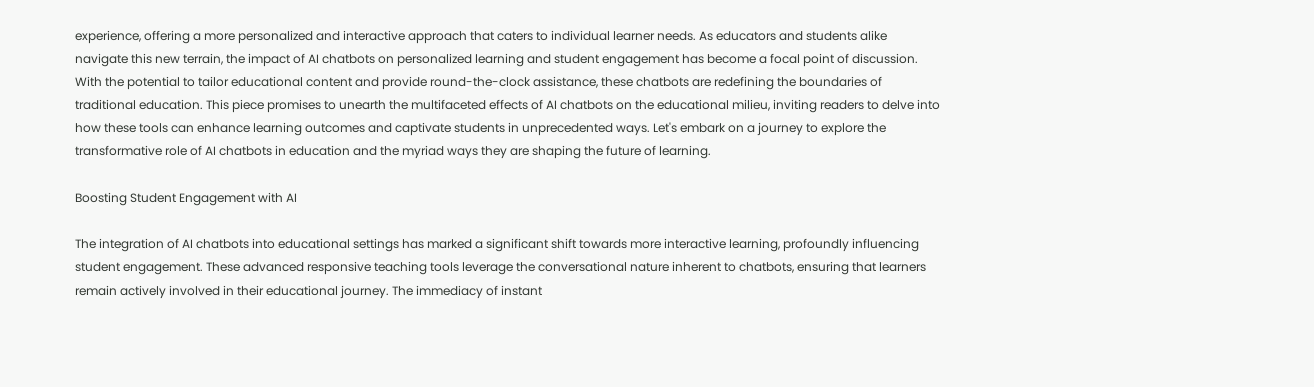experience, offering a more personalized and interactive approach that caters to individual learner needs. As educators and students alike navigate this new terrain, the impact of AI chatbots on personalized learning and student engagement has become a focal point of discussion. With the potential to tailor educational content and provide round-the-clock assistance, these chatbots are redefining the boundaries of traditional education. This piece promises to unearth the multifaceted effects of AI chatbots on the educational milieu, inviting readers to delve into how these tools can enhance learning outcomes and captivate students in unprecedented ways. Let's embark on a journey to explore the transformative role of AI chatbots in education and the myriad ways they are shaping the future of learning.

Boosting Student Engagement with AI

The integration of AI chatbots into educational settings has marked a significant shift towards more interactive learning, profoundly influencing student engagement. These advanced responsive teaching tools leverage the conversational nature inherent to chatbots, ensuring that learners remain actively involved in their educational journey. The immediacy of instant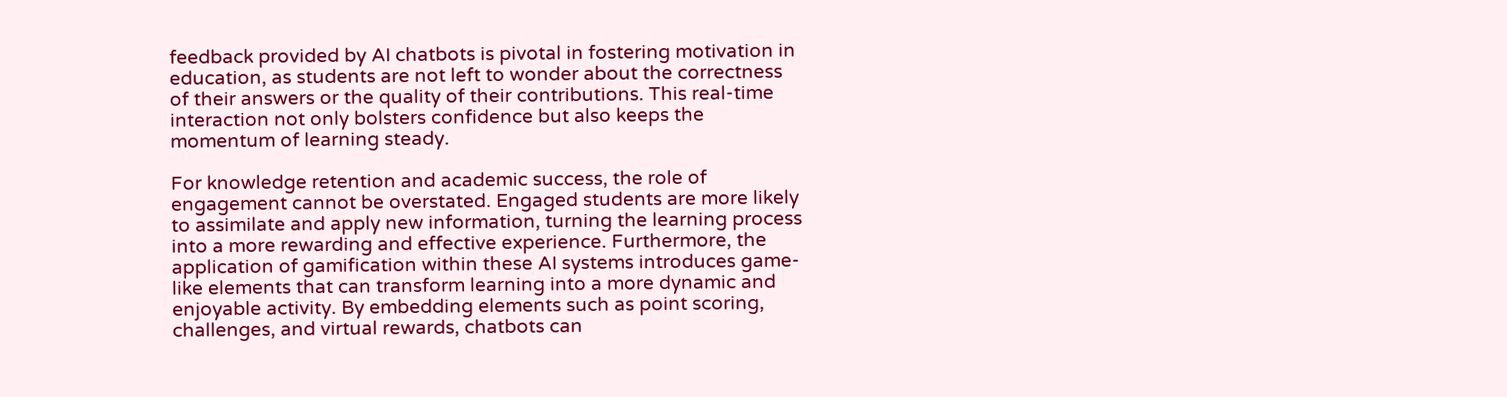feedback provided by AI chatbots is pivotal in fostering motivation in education, as students are not left to wonder about the correctness of their answers or the quality of their contributions. This real-time interaction not only bolsters confidence but also keeps the momentum of learning steady.

For knowledge retention and academic success, the role of engagement cannot be overstated. Engaged students are more likely to assimilate and apply new information, turning the learning process into a more rewarding and effective experience. Furthermore, the application of gamification within these AI systems introduces game-like elements that can transform learning into a more dynamic and enjoyable activity. By embedding elements such as point scoring, challenges, and virtual rewards, chatbots can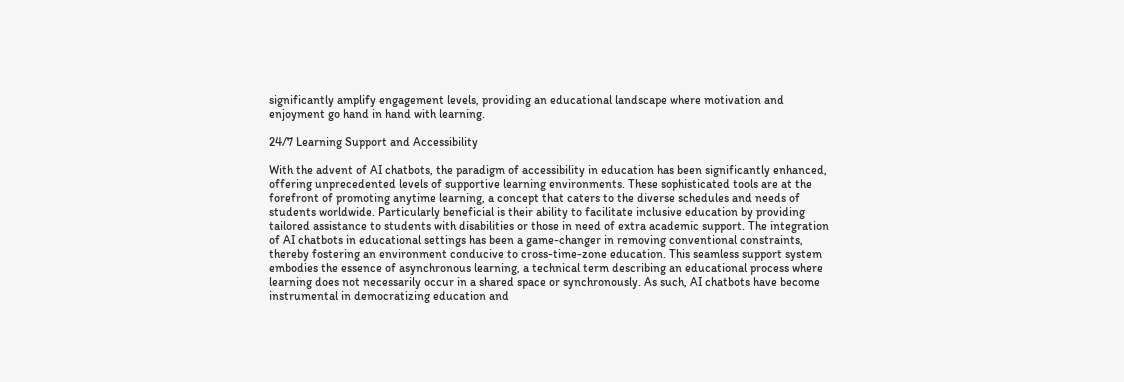significantly amplify engagement levels, providing an educational landscape where motivation and enjoyment go hand in hand with learning.

24/7 Learning Support and Accessibility

With the advent of AI chatbots, the paradigm of accessibility in education has been significantly enhanced, offering unprecedented levels of supportive learning environments. These sophisticated tools are at the forefront of promoting anytime learning, a concept that caters to the diverse schedules and needs of students worldwide. Particularly beneficial is their ability to facilitate inclusive education by providing tailored assistance to students with disabilities or those in need of extra academic support. The integration of AI chatbots in educational settings has been a game-changer in removing conventional constraints, thereby fostering an environment conducive to cross-time-zone education. This seamless support system embodies the essence of asynchronous learning, a technical term describing an educational process where learning does not necessarily occur in a shared space or synchronously. As such, AI chatbots have become instrumental in democratizing education and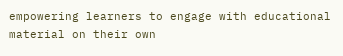empowering learners to engage with educational material on their own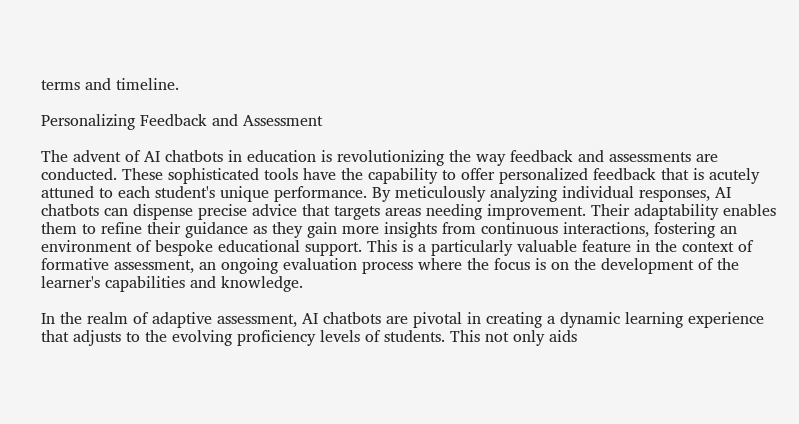terms and timeline.

Personalizing Feedback and Assessment

The advent of AI chatbots in education is revolutionizing the way feedback and assessments are conducted. These sophisticated tools have the capability to offer personalized feedback that is acutely attuned to each student's unique performance. By meticulously analyzing individual responses, AI chatbots can dispense precise advice that targets areas needing improvement. Their adaptability enables them to refine their guidance as they gain more insights from continuous interactions, fostering an environment of bespoke educational support. This is a particularly valuable feature in the context of formative assessment, an ongoing evaluation process where the focus is on the development of the learner's capabilities and knowledge.

In the realm of adaptive assessment, AI chatbots are pivotal in creating a dynamic learning experience that adjusts to the evolving proficiency levels of students. This not only aids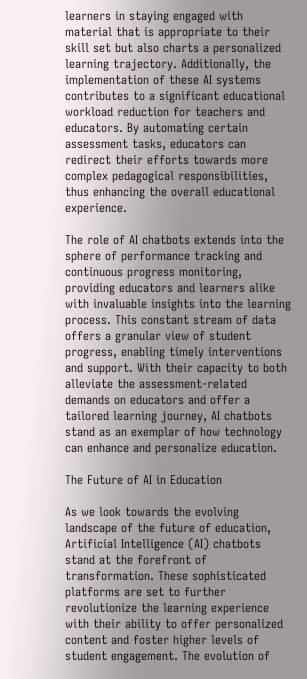learners in staying engaged with material that is appropriate to their skill set but also charts a personalized learning trajectory. Additionally, the implementation of these AI systems contributes to a significant educational workload reduction for teachers and educators. By automating certain assessment tasks, educators can redirect their efforts towards more complex pedagogical responsibilities, thus enhancing the overall educational experience.

The role of AI chatbots extends into the sphere of performance tracking and continuous progress monitoring, providing educators and learners alike with invaluable insights into the learning process. This constant stream of data offers a granular view of student progress, enabling timely interventions and support. With their capacity to both alleviate the assessment-related demands on educators and offer a tailored learning journey, AI chatbots stand as an exemplar of how technology can enhance and personalize education.

The Future of AI in Education

As we look towards the evolving landscape of the future of education, Artificial Intelligence (AI) chatbots stand at the forefront of transformation. These sophisticated platforms are set to further revolutionize the learning experience with their ability to offer personalized content and foster higher levels of student engagement. The evolution of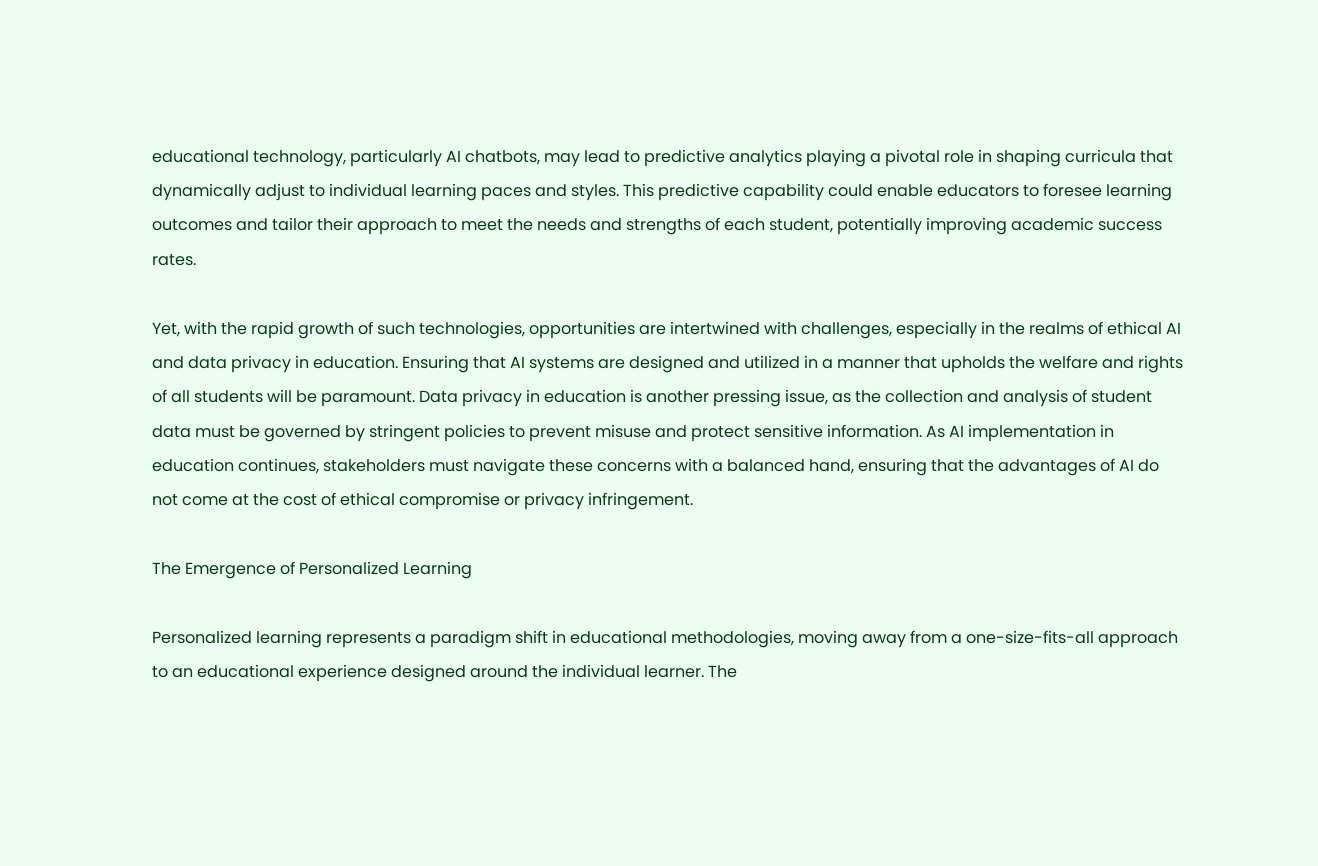educational technology, particularly AI chatbots, may lead to predictive analytics playing a pivotal role in shaping curricula that dynamically adjust to individual learning paces and styles. This predictive capability could enable educators to foresee learning outcomes and tailor their approach to meet the needs and strengths of each student, potentially improving academic success rates.

Yet, with the rapid growth of such technologies, opportunities are intertwined with challenges, especially in the realms of ethical AI and data privacy in education. Ensuring that AI systems are designed and utilized in a manner that upholds the welfare and rights of all students will be paramount. Data privacy in education is another pressing issue, as the collection and analysis of student data must be governed by stringent policies to prevent misuse and protect sensitive information. As AI implementation in education continues, stakeholders must navigate these concerns with a balanced hand, ensuring that the advantages of AI do not come at the cost of ethical compromise or privacy infringement.

The Emergence of Personalized Learning

Personalized learning represents a paradigm shift in educational methodologies, moving away from a one-size-fits-all approach to an educational experience designed around the individual learner. The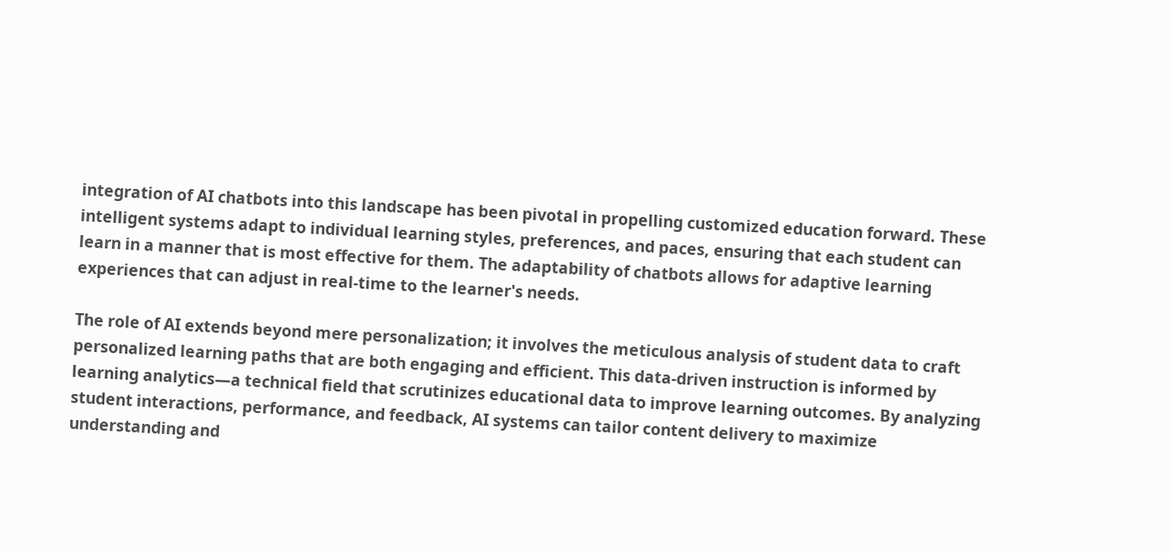integration of AI chatbots into this landscape has been pivotal in propelling customized education forward. These intelligent systems adapt to individual learning styles, preferences, and paces, ensuring that each student can learn in a manner that is most effective for them. The adaptability of chatbots allows for adaptive learning experiences that can adjust in real-time to the learner's needs.

The role of AI extends beyond mere personalization; it involves the meticulous analysis of student data to craft personalized learning paths that are both engaging and efficient. This data-driven instruction is informed by learning analytics—a technical field that scrutinizes educational data to improve learning outcomes. By analyzing student interactions, performance, and feedback, AI systems can tailor content delivery to maximize understanding and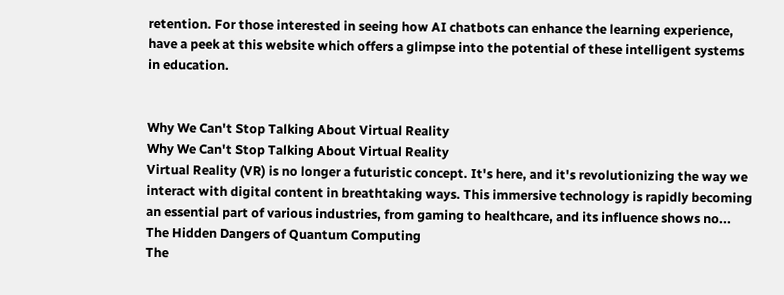retention. For those interested in seeing how AI chatbots can enhance the learning experience, have a peek at this website which offers a glimpse into the potential of these intelligent systems in education.


Why We Can't Stop Talking About Virtual Reality
Why We Can't Stop Talking About Virtual Reality
Virtual Reality (VR) is no longer a futuristic concept. It's here, and it's revolutionizing the way we interact with digital content in breathtaking ways. This immersive technology is rapidly becoming an essential part of various industries, from gaming to healthcare, and its influence shows no...
The Hidden Dangers of Quantum Computing
The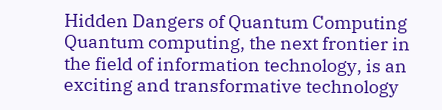Hidden Dangers of Quantum Computing
Quantum computing, the next frontier in the field of information technology, is an exciting and transformative technology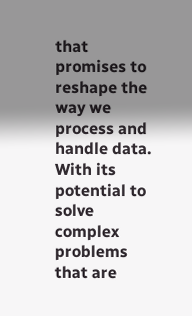that promises to reshape the way we process and handle data. With its potential to solve complex problems that are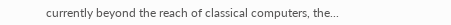currently beyond the reach of classical computers, the...